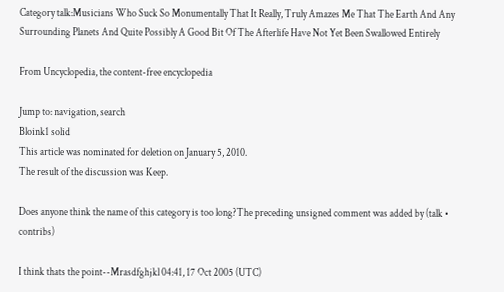Category talk:Musicians Who Suck So Monumentally That It Really, Truly Amazes Me That The Earth And Any Surrounding Planets And Quite Possibly A Good Bit Of The Afterlife Have Not Yet Been Swallowed Entirely

From Uncyclopedia, the content-free encyclopedia

Jump to: navigation, search
Bloink1 solid
This article was nominated for deletion on January 5, 2010.
The result of the discussion was Keep.

Does anyone think the name of this category is too long?The preceding unsigned comment was added by (talk • contribs)

I think thats the point--Mrasdfghjkl 04:41, 17 Oct 2005 (UTC)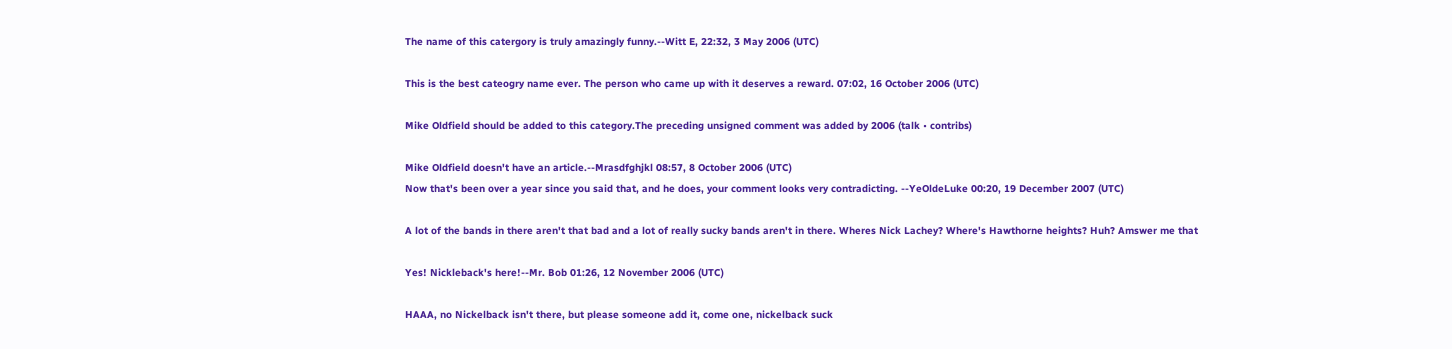The name of this catergory is truly amazingly funny.--Witt E, 22:32, 3 May 2006 (UTC)

This is the best cateogry name ever. The person who came up with it deserves a reward. 07:02, 16 October 2006 (UTC)

Mike Oldfield should be added to this category.The preceding unsigned comment was added by 2006 (talk • contribs)

Mike Oldfield doesn't have an article.--Mrasdfghjkl 08:57, 8 October 2006 (UTC)
Now that's been over a year since you said that, and he does, your comment looks very contradicting. --YeOldeLuke 00:20, 19 December 2007 (UTC)

A lot of the bands in there aren't that bad and a lot of really sucky bands aren't in there. Wheres Nick Lachey? Where's Hawthorne heights? Huh? Amswer me that

Yes! Nickleback's here!--Mr. Bob 01:26, 12 November 2006 (UTC)

HAAA, no Nickelback isn't there, but please someone add it, come one, nickelback suck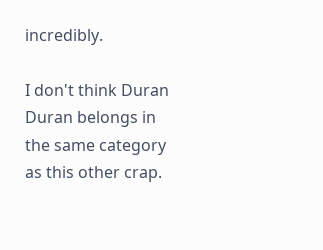incredibly.

I don't think Duran Duran belongs in the same category as this other crap.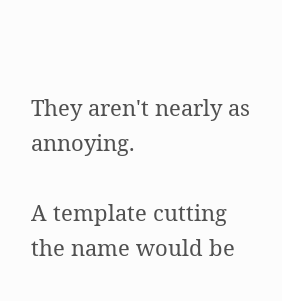They aren't nearly as annoying.

A template cutting the name would be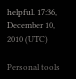helpful. 17:36, December 10, 2010 (UTC)

Personal tools